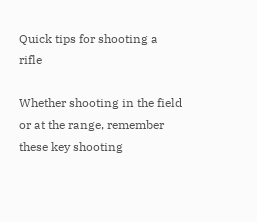Quick tips for shooting a rifle

Whether shooting in the field or at the range, remember these key shooting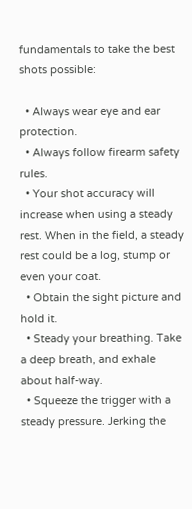fundamentals to take the best shots possible:

  • Always wear eye and ear protection.
  • Always follow firearm safety rules.
  • Your shot accuracy will increase when using a steady rest. When in the field, a steady rest could be a log, stump or even your coat.
  • Obtain the sight picture and hold it.
  • Steady your breathing. Take a deep breath, and exhale about half-way.
  • Squeeze the trigger with a steady pressure. Jerking the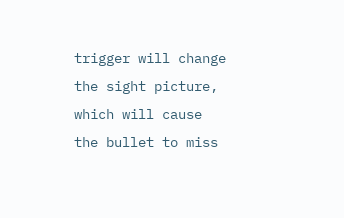trigger will change the sight picture, which will cause the bullet to miss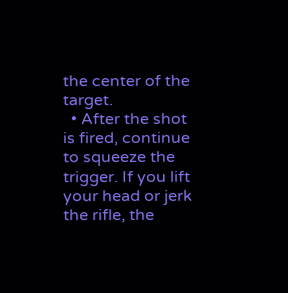the center of the target.
  • After the shot is fired, continue to squeeze the trigger. If you lift your head or jerk the rifle, the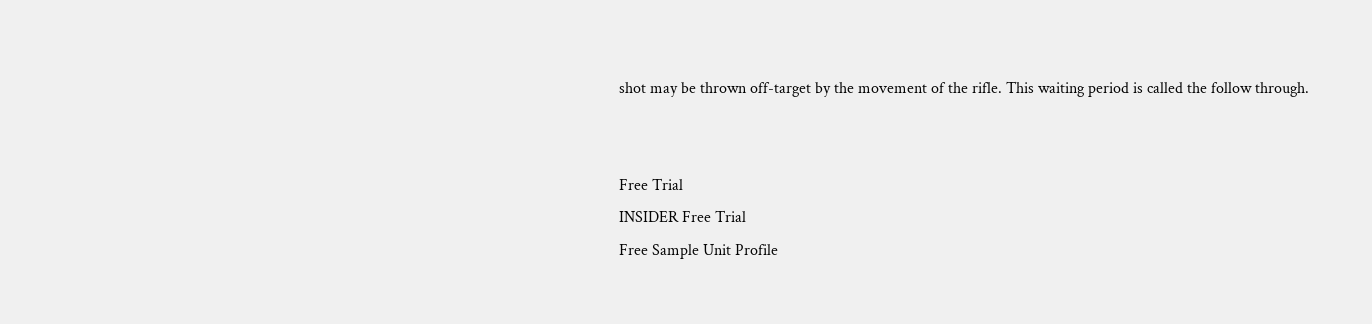shot may be thrown off-target by the movement of the rifle. This waiting period is called the follow through.


Free Trial
INSIDER Free Trial
Free Sample Unit Profile